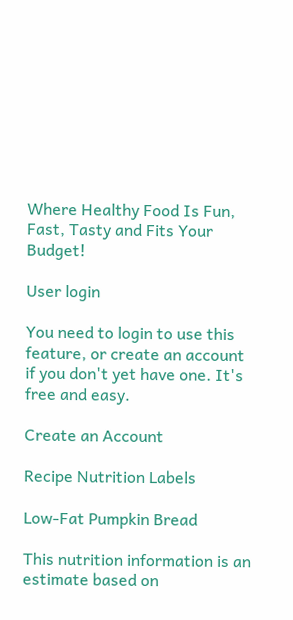Where Healthy Food Is Fun, Fast, Tasty and Fits Your Budget!

User login

You need to login to use this feature, or create an account if you don't yet have one. It's free and easy.

Create an Account

Recipe Nutrition Labels

Low-Fat Pumpkin Bread

This nutrition information is an estimate based on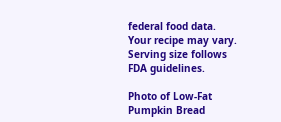federal food data. Your recipe may vary. Serving size follows FDA guidelines.

Photo of Low-Fat Pumpkin Bread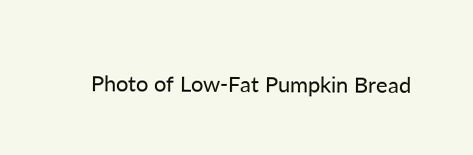Photo of Low-Fat Pumpkin Bread